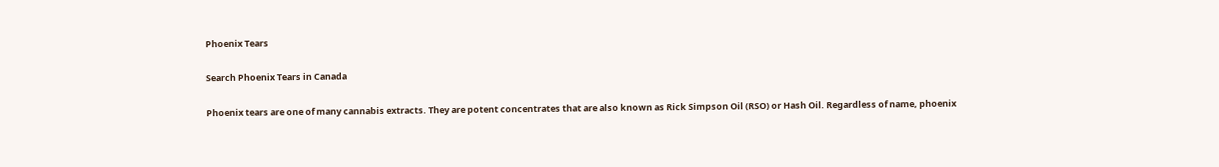Phoenix Tears

Search Phoenix Tears in Canada

Phoenix tears are one of many cannabis extracts. They are potent concentrates that are also known as Rick Simpson Oil (RSO) or Hash Oil. Regardless of name, phoenix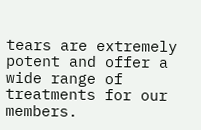tears are extremely potent and offer a wide range of treatments for our members.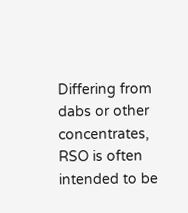Differing from dabs or other concentrates, RSO is often intended to be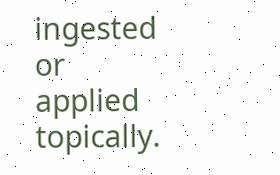ingested or applied topically.